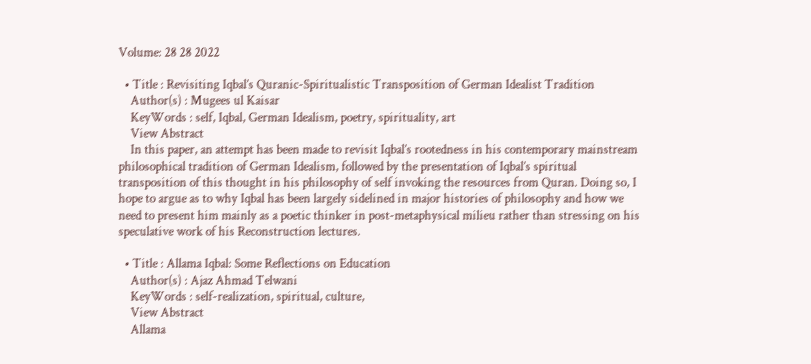Volume: 28 28 2022

  • Title : Revisiting Iqbal’s Quranic-Spiritualistic Transposition of German Idealist Tradition
    Author(s) : Mugees ul Kaisar
    KeyWords : self, Iqbal, German Idealism, poetry, spirituality, art
    View Abstract
    In this paper, an attempt has been made to revisit Iqbal’s rootedness in his contemporary mainstream philosophical tradition of German Idealism, followed by the presentation of Iqbal’s spiritual transposition of this thought in his philosophy of self invoking the resources from Quran. Doing so, I hope to argue as to why Iqbal has been largely sidelined in major histories of philosophy and how we need to present him mainly as a poetic thinker in post-metaphysical milieu rather than stressing on his speculative work of his Reconstruction lectures.

  • Title : Allama Iqbal: Some Reflections on Education
    Author(s) : Ajaz Ahmad Telwani
    KeyWords : self-realization, spiritual, culture,
    View Abstract
    Allama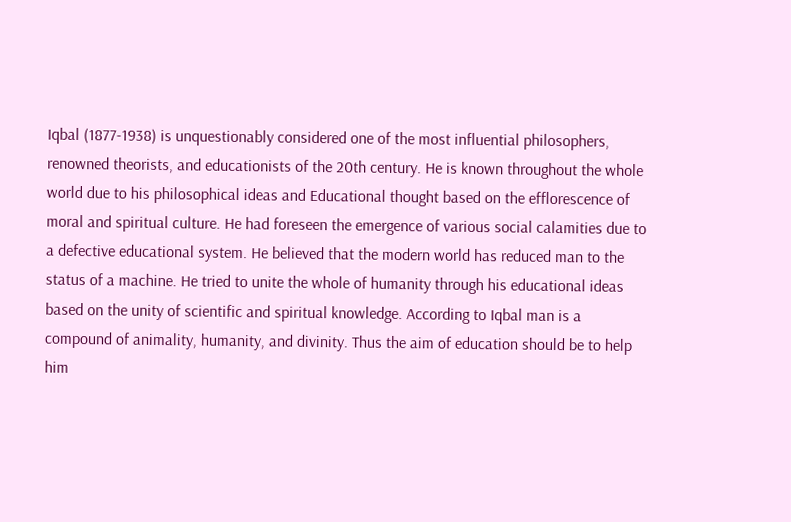Iqbal (1877-1938) is unquestionably considered one of the most influential philosophers, renowned theorists, and educationists of the 20th century. He is known throughout the whole world due to his philosophical ideas and Educational thought based on the efflorescence of moral and spiritual culture. He had foreseen the emergence of various social calamities due to a defective educational system. He believed that the modern world has reduced man to the status of a machine. He tried to unite the whole of humanity through his educational ideas based on the unity of scientific and spiritual knowledge. According to Iqbal man is a compound of animality, humanity, and divinity. Thus the aim of education should be to help him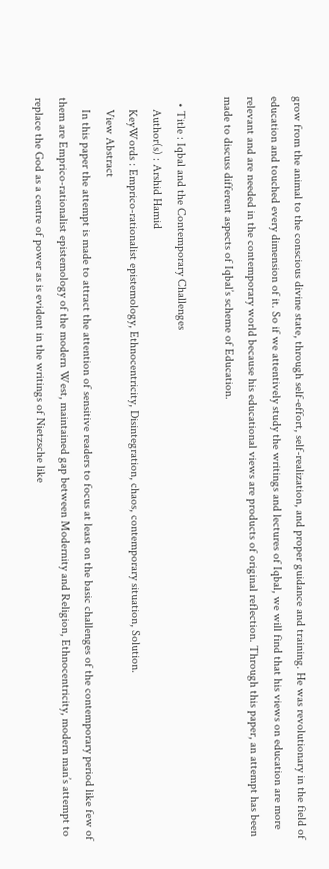grow from the animal to the conscious divine state, through self-effort, self-realization, and proper guidance and training. He was revolutionary in the field of education and touched every dimension of it. So if we attentively study the writings and lectures of Iqbal, we will find that his views on education are more relevant and are needed in the contemporary world because his educational views are products of original reflection. Through this paper, an attempt has been made to discuss different aspects of Iqbal’s scheme of Education.

  • Title : Iqbal and the Contemporary Challenges
    Author(s) : Arshid Hamid
    KeyWords : Emprico-rationalist epistemology, Ethnocentricity, Disintegration, chaos, contemporary situation, Solution.
    View Abstract
    In this paper the attempt is made to attract the attention of sensitive readers to focus at least on the basic challenges of the contemporary period like few of them are Emprico-rationalist epistemology of the modern West, maintained gap between Modernity and Religion, Ethnocentricity, modern man’s attempt to replace the God as a centre of power as is evident in the writings of Nietzsche like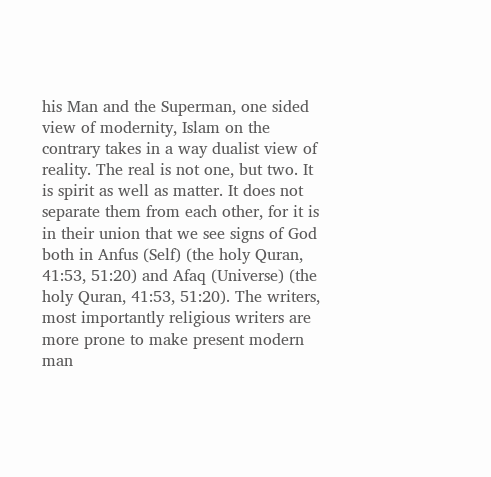his Man and the Superman, one sided view of modernity, Islam on the contrary takes in a way dualist view of reality. The real is not one, but two. It is spirit as well as matter. It does not separate them from each other, for it is in their union that we see signs of God both in Anfus (Self) (the holy Quran, 41:53, 51:20) and Afaq (Universe) (the holy Quran, 41:53, 51:20). The writers, most importantly religious writers are more prone to make present modern man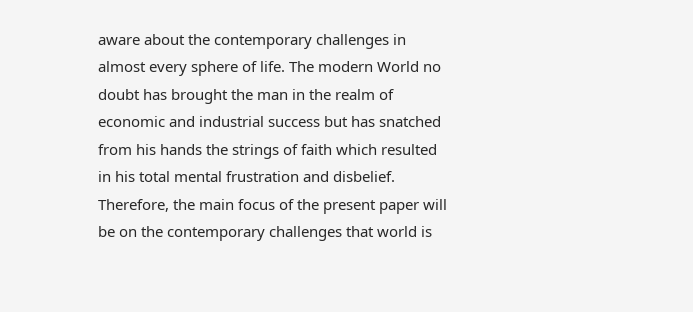aware about the contemporary challenges in almost every sphere of life. The modern World no doubt has brought the man in the realm of economic and industrial success but has snatched from his hands the strings of faith which resulted in his total mental frustration and disbelief. Therefore, the main focus of the present paper will be on the contemporary challenges that world is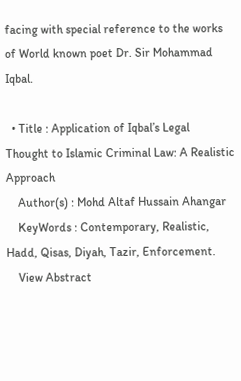facing with special reference to the works of World known poet Dr. Sir Mohammad Iqbal.

  • Title : Application of Iqbal’s Legal Thought to Islamic Criminal Law: A Realistic Approach
    Author(s) : Mohd Altaf Hussain Ahangar
    KeyWords : Contemporary, Realistic, Hadd, Qisas, Diyah, Tazir, Enforcement.
    View Abstract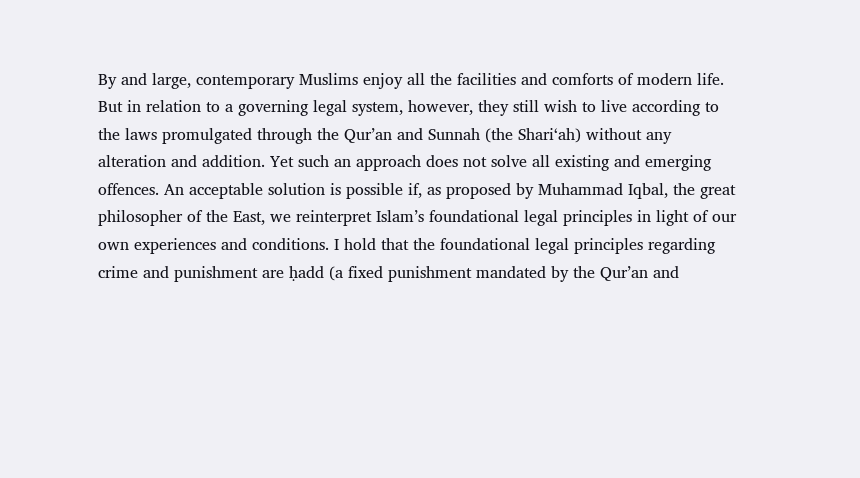By and large, contemporary Muslims enjoy all the facilities and comforts of modern life. But in relation to a governing legal system, however, they still wish to live according to the laws promulgated through the Qur’an and Sunnah (the Shari‘ah) without any alteration and addition. Yet such an approach does not solve all existing and emerging offences. An acceptable solution is possible if, as proposed by Muhammad Iqbal, the great philosopher of the East, we reinterpret Islam’s foundational legal principles in light of our own experiences and conditions. I hold that the foundational legal principles regarding crime and punishment are ḥadd (a fixed punishment mandated by the Qur’an and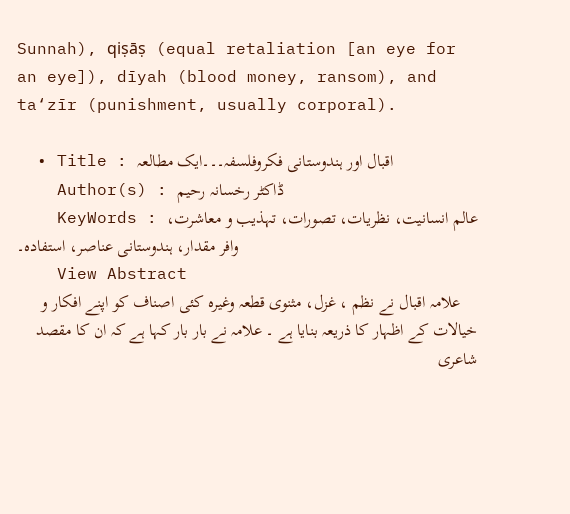Sunnah), qiṣāṣ (equal retaliation [an eye for an eye]), dīyah (blood money, ransom), and ta‘zīr (punishment, usually corporal).

  • Title : اقبال اور ہندوستانی فکروفلسفہ۔۔۔ایک مطالعہ
    Author(s) : ڈاکٹر رخسانہ رحیم
    KeyWords : عالم انسانیت، نظریات، تصورات، تہذیب و معاشرت، وافر مقدار، ہندوستانی عناصر، استفادہ۔
    View Abstract
    علامہ اقبال نے نظم ، غزل، مثنوی قطعہ وغیرہ کئی اصناف کو اپنے افکار و خیالات کے اظہار کا ذریعہ بنایا ہے ۔ علامہ نے بار بار کہا ہے کہ ان کا مقصد شاعری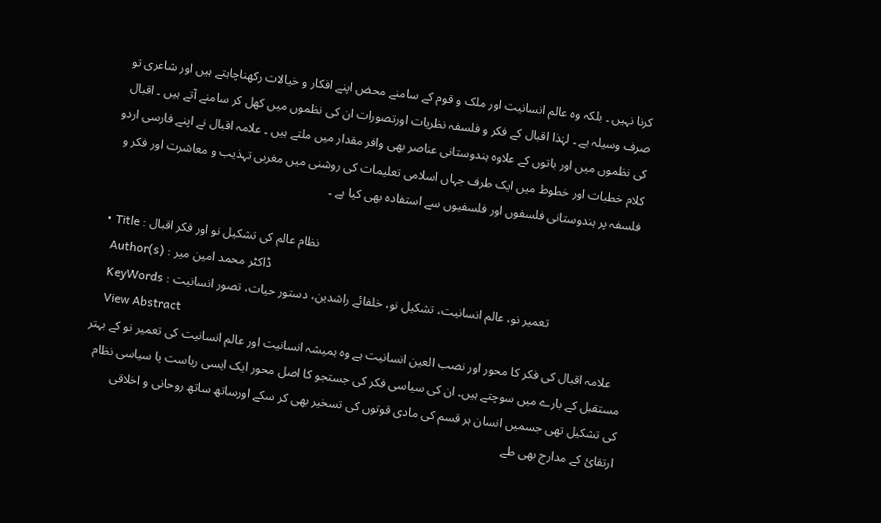کرنا نہیں ۔ بلکہ وہ عالم انسانیت اور ملک و قوم کے سامنے محض اپنے افکار و خیالات رکھناچاہتے ہیں اور شاعری تو صرف وسیلہ ہے ۔ لہٰذا اقبال کے فکر و فلسفہ نظریات اورتصورات ان کی نظموں میں کھل کر سامنے آتے ہیں ۔ اقبال کی نظموں میں اور باتوں کے علاوہ ہندوستانی عناصر بھی وافر مقدار میں ملتے ہیں ۔ علامہ اقبال نے اپنے فارسی اردو کلام خطبات اور خطوط میں ایک طرف جہاں اسلامی تعلیمات کی روشنی میں مغربی تہذیب و معاشرت اور فکر و فلسفہ پر ہندوستانی فلسفوں اور فلسفیوں سے استفادہ بھی کیا ہے ۔

  • Title : نظام عالم کی تشکیل نو اور فکر اقبال
    Author(s) : ڈاکٹر محمد امین میر
    KeyWords : تعمیر نو، عالم انسانیت، تشکیل نو، خلفائے راشدین، دستور حیات، تصور انسانیت
    View Abstract
    علامہ اقبال کی فکر کا محور اور نصب العین انسانیت ہے وہ ہمیشہ انسانیت اور عالم انسانیت کی تعمیر نو کے بہتر مستقبل کے بارے میں سوچتے ہیں۔ ان کی سیاسی فکر کی جستجو کا اصل محور ایک ایسی ریاست یا سیاسی نظام کی تشکیل تھی جسمیں انسان ہر قسم کی مادی قوتوں کی تسخیر بھی کر سکے اورساتھ ساتھ روحانی و اخلاقی ارتقائ کے مدارج بھی طے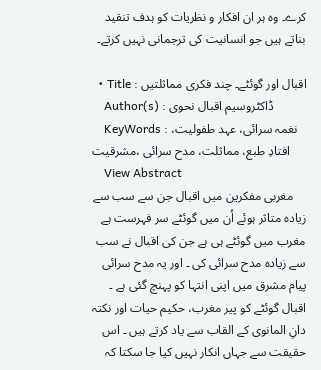کرے۔ وہ ہر ان افکار و نظریات کو ہدف تنقید بناتے ہیں جو انسانیت کی ترجمانی نہیں کرتے۔

  • Title : اقبال اور گوئٹے۔ چند فکری مماثلتیں
    Author(s) : ڈاکٹروسیم اقبال نحوی
    KeyWords : نغمہ سرائی، عہد طفولیت، افتادِ طبع، مماثلت، مدح سرائی ،مشرقیت
    View Abstract
    مغربی مفکرین میں اقبال جن سے سب سے زیادہ متاثر ہوئے اُن میں گوئٹے سر فہرست ہے مغرب میں گوئٹے ہی ہے جن کی اقبال نے سب سے زیادہ مدح سرائی کی ۔ اور یہ مدح سرائی پیام مشرق میں اپنی انتہا کو پہنچ گئی ہے ۔ اقبال گوئٹے کو پیر مغرب، حکیم حیات اور نکتہ دانِ المانوی کے القاب سے یاد کرتے ہیں ۔ اس حقیقت سے جہاں انکار نہیں کیا جا سکتا کہ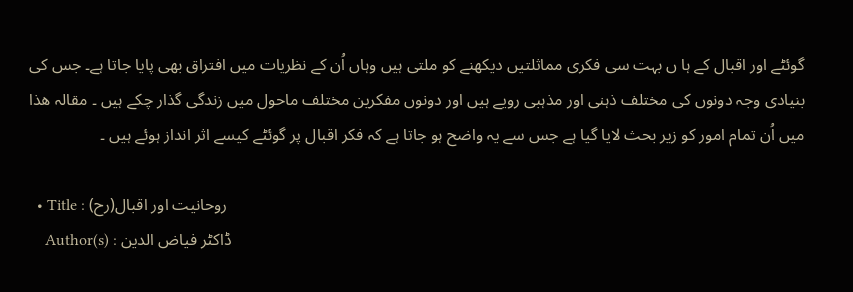گوئٹے اور اقبال کے ہا ں بہت سی فکری مماثلتیں دیکھنے کو ملتی ہیں وہاں اُن کے نظریات میں افتراق بھی پایا جاتا ہے۔ جس کی بنیادی وجہ دونوں کی مختلف ذہنی اور مذہبی رویے ہیں اور دونوں مفکرین مختلف ماحول میں زندگی گذار چکے ہیں ۔ مقالہ ھذا میں اُن تمام امور کو زیر بحث لایا گیا ہے جس سے یہ واضح ہو جاتا ہے کہ فکر اقبال پر گوئٹے کیسے اثر انداز ہوئے ہیں ۔

  • Title : روحانیت اور اقبال(رح)
    Author(s) : ڈاکٹر فیاض الدین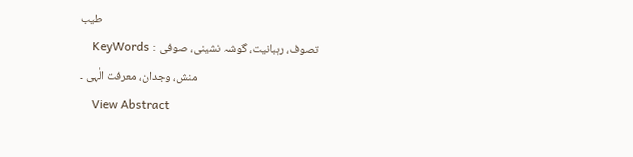طیب
    KeyWords : تصوف، رہبانیت، گوشہ نشینی، صوفی منش، وجدان، معرفت الٰہی ۔
    View Abstract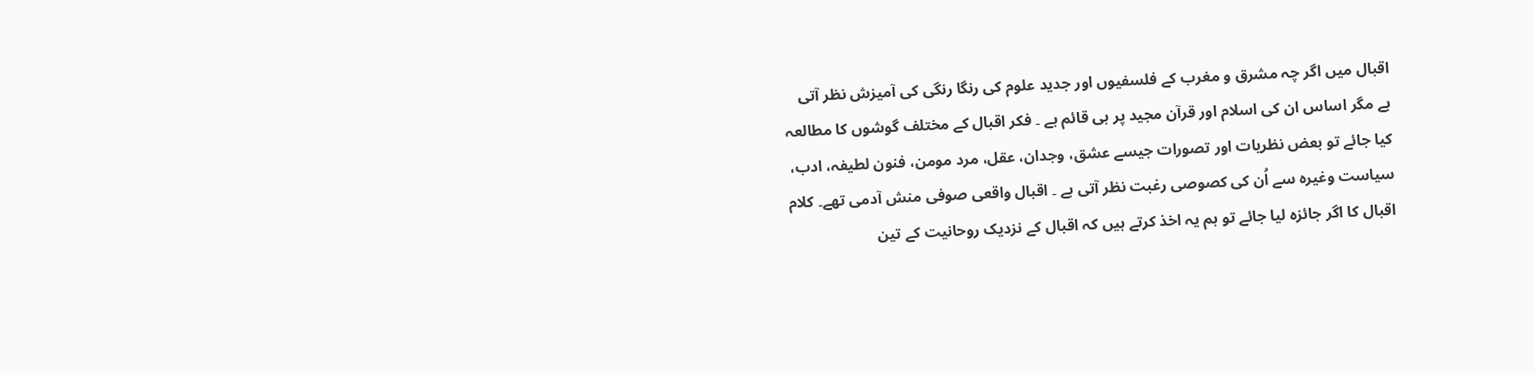اقبال میں اگر چہ مشرق و مغرب کے فلسفیوں اور جدید علوم کی رنگا رنگی کی آمیزش نظر آتی ہے مگر اساس ان کی اسلام اور قرآن مجید پر ہی قائم ہے ۔ فکر اقبال کے مختلف گوشوں کا مطالعہ کیا جائے تو بعض نظریات اور تصورات جیسے عشق، وجدان، عقل، مرد مومن، فنون لطیفہ، ادب، سیاست وغیرہ سے اُن کی کصوصی رغبت نظر آتی ہے ۔ اقبال واقعی صوفی منش آدمی تھے۔ کلام اقبال کا اگر جائزہ لیا جائے تو ہم یہ اخذ کرتے ہیں کہ اقبال کے نزدیک روحانیت کے تین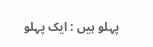پہلو ہیں : ایک پہلو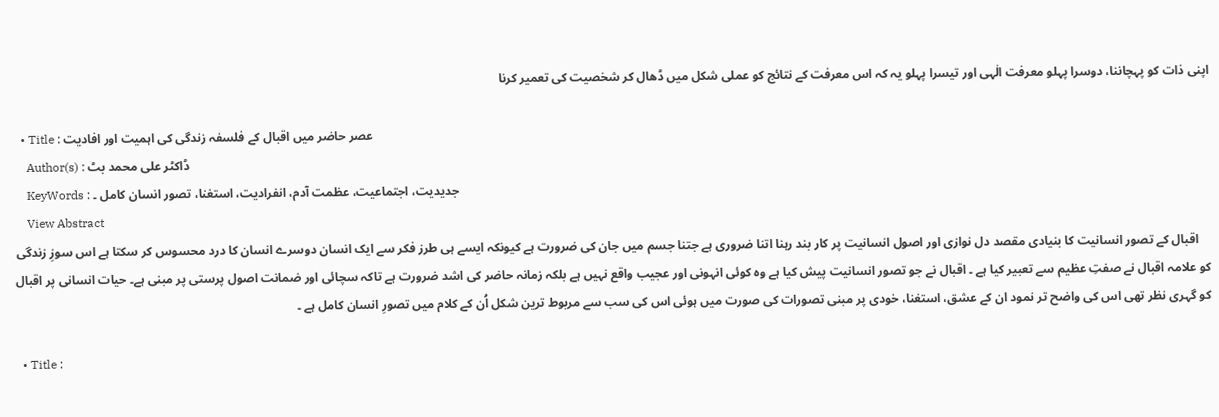اپنی ذات کو پہچاننا، دوسرا پہلو معرفت الٰہی اور تیسرا پہلو یہ کہ اس معرفت کے نتائج کو عملی شکل میں ڈھال کر شخصیت کی تعمیر کرنا

  • Title : عصر حاضر میں اقبال کے فلسفہ زندگی کی اہمیت اور افادیت
    Author(s) : ڈاکٹر علی محمد بٹ
    KeyWords : جدیدیت، اجتماعیت، عظمت آدم، انفرادیت، استغنا، تصور انسان کامل ۔
    View Abstract
    اقبال کے تصور انسانیت کا بنیادی مقصد دل نوازی اور اصول انسانیت پر کار بند رہنا اتنا ضروری ہے جتنا جسم میں جان کی ضرورت ہے کیونکہ ایسے ہی طرز فکر سے ایک انسان دوسرے انسان کا درد محسوس کر سکتا ہے اس سوزِ زندگی کو علامہ اقبال نے صفتِ عظیم سے تعبیر کیا ہے ۔ اقبال نے جو تصور انسانیت پیش کیا ہے وہ کوئی انہونی اور عجیب واقع نہیں ہے بلکہ زمانہ حاضر کی اشد ضرورت ہے تاکہ سچائی اور ضمانت اصول پرستی پر مبنی ہے۔ حیات انسانی پر اقبال کو گہری نظر تھی اس کی واضح تر نمود ان کے عشق، استغنا، خودی پر مبنی تصورات کی صورت میں ہوئی اس کی سب سے مربوط ترین شکل اُن کے کلام میں تصورِ انسان کامل ہے ۔

  • Title :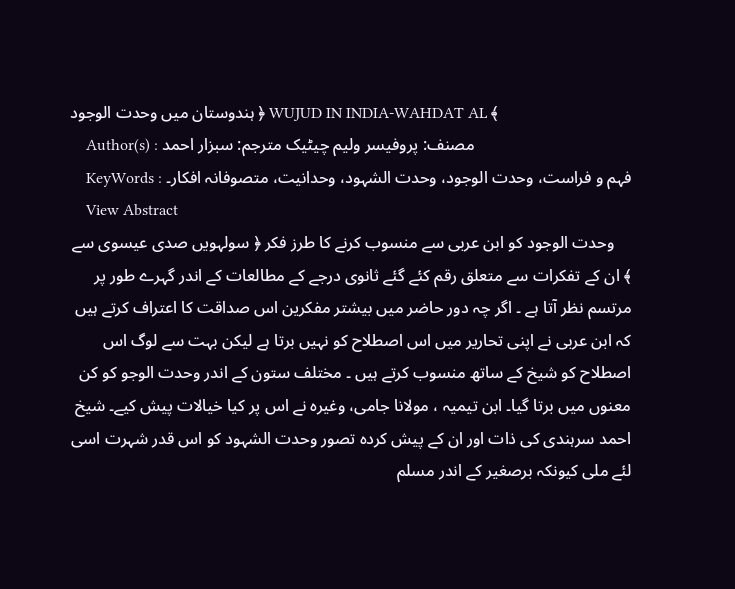ہندوستان میں وحدت الوجود ﴿ WUJUD IN INDIA-WAHDAT AL ﴾
    Author(s) : مصنف: پروفیسر ولیم چیٹیک مترجم: سبزار احمد
    KeyWords : فہم و فراست، وحدت الوجود، وحدت الشہود، وحدانیت، متصوفانہ افکار۔
    View Abstract
    وحدت الوجود کو ابن عربی سے منسوب کرنے کا طرز فکر ﴿ سولہویں صدی عیسوی سے ﴾ ان کے تفکرات سے متعلق رقم کئے گئے ثانوی درجے کے مطالعات کے اندر گہرے طور پر مرتسم نظر آتا ہے ۔ اگر چہ دور حاضر میں بیشتر مفکرین اس صداقت کا اعتراف کرتے ہیں کہ ابن عربی نے اپنی تحاریر میں اس اصطلاح کو نہیں برتا ہے لیکن بہت سے لوگ اس اصطلاح کو شیخ کے ساتھ منسوب کرتے ہیں ۔ مختلف ستون کے اندر وحدت الوجو کو کن معنوں میں برتا گیا۔ ابن تیمیہ ، مولانا جامی، وغیرہ نے اس پر کیا خیالات پیش کیے۔ شیخ احمد سرہندی کی ذات اور ان کے پیش کردہ تصور وحدت الشہود کو اس قدر شہرت اسی لئے ملی کیونکہ برصغیر کے اندر مسلم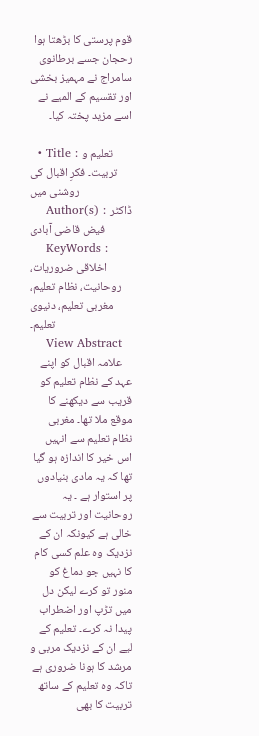قوم پرستی کا بڑھتا ہوا رحجان جسے برطانوی سامراج نے مہمیز بخشی اور تقسیم کے المیے نے اسے مزید پختہ کیا۔

  • Title : تعلیم و تربیت۔ فکرِ اقبال کی روشنی میں
    Author(s) : ڈاکٹر فیض قاضی آبادی
    KeyWords : اخلاقی ضروریات، روحانیت، نظام تعلیم، مغربی تعلیم، دنیوی تعلیم۔
    View Abstract
    علامہ اقبال کو اپنے عہد کے نظام تعلیم کو قریب سے دیکھنے کا موقع ملا تھا۔ مغربی نظام تعلیم سے انہیں اس خیر کا اندازہ ہو گیا تھا کہ یہ مادی بنیادوں پر استوار ہے ۔ یہ روحانیت اور تربیت سے خالی ہے کیونکہ ان کے نزدیک وہ علم کسی کام کا نہیں جو دماغ کو منور تو کرے لیکن دل میں تڑپ اور اضطراب پیدا نہ کرے۔ تعلیم کے لیے ان کے نزدیک مربی و مرشد کا ہونا ضروری ہے تاکہ وہ تعلیم کے ساتھ تربیت کا بھی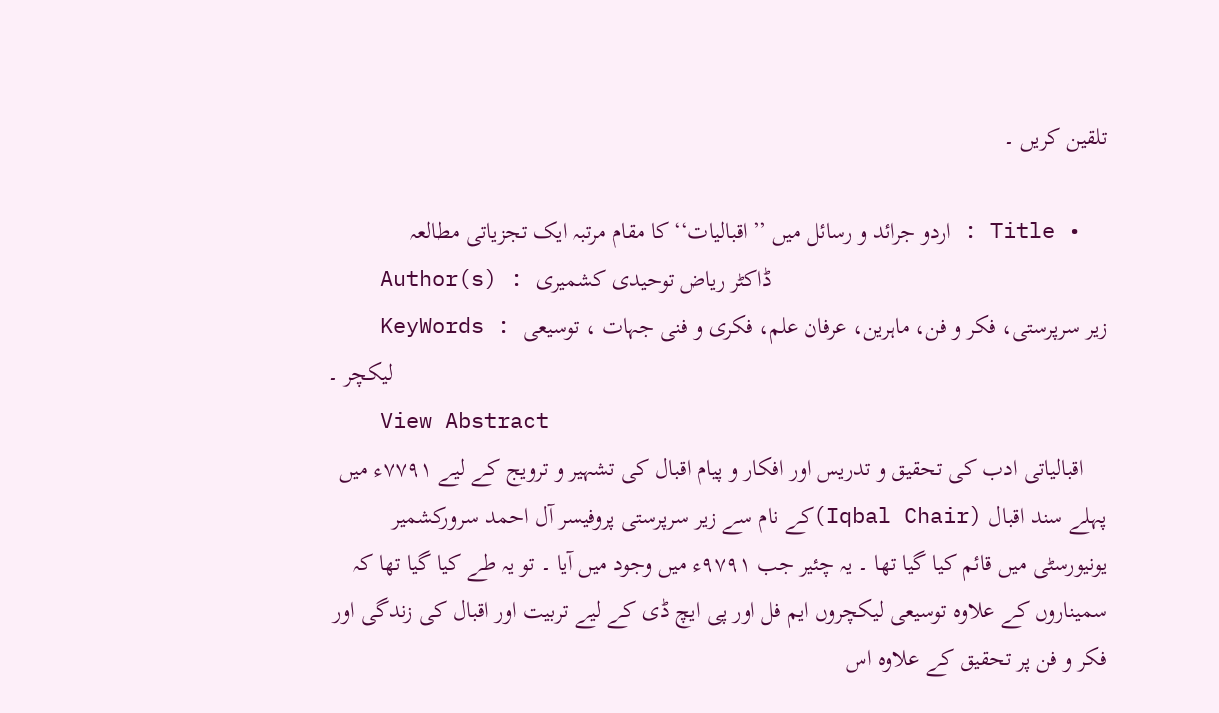تلقین کریں ۔

  • Title : اردو جرائد و رسائل میں ’’اقبالیات‘‘کا مقام مرتبہ ایک تجزیاتی مطالعہ
    Author(s) : ڈاکٹر ریاض توحیدی کشمیری
    KeyWords : زیر سرپرستی، فکر و فن، ماہرین، عرفان علم، فکری و فنی جہات ، توسیعی لیکچر ۔
    View Abstract
    اقبالیاتی ادب کی تحقیق و تدریس اور افکار و پیام اقبال کی تشہیر و ترویج کے لیے ۷۷۹۱ء میں پہلے سند اقبال (Iqbal Chair)کے نام سے زیر سرپرستی پروفیسر آل احمد سرورکشمیر یونیورسٹی میں قائم کیا گیا تھا ۔ یہ چئیر جب ۹۷۹۱ء میں وجود میں آیا ۔ تو یہ طے کیا گیا تھا کہ سمیناروں کے علاوہ توسیعی لیکچروں ایم فل اور پی ایچ ڈی کے لیے تربیت اور اقبال کی زندگی اور فکر و فن پر تحقیق کے علاوہ اس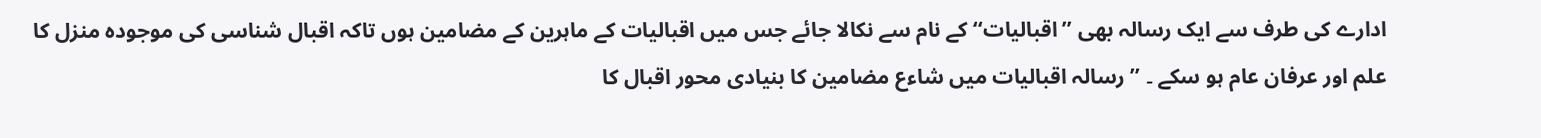ادارے کی طرف سے ایک رسالہ بھی ’’اقبالیات‘‘ کے نام سے نکالا جائے جس میں اقبالیات کے ماہرین کے مضامین ہوں تاکہ اقبال شناسی کی موجودہ منزل کا علم اور عرفان عام ہو سکے ۔ ’’ رسالہ اقبالیات میں شاءع مضامین کا بنیادی محور اقبال کا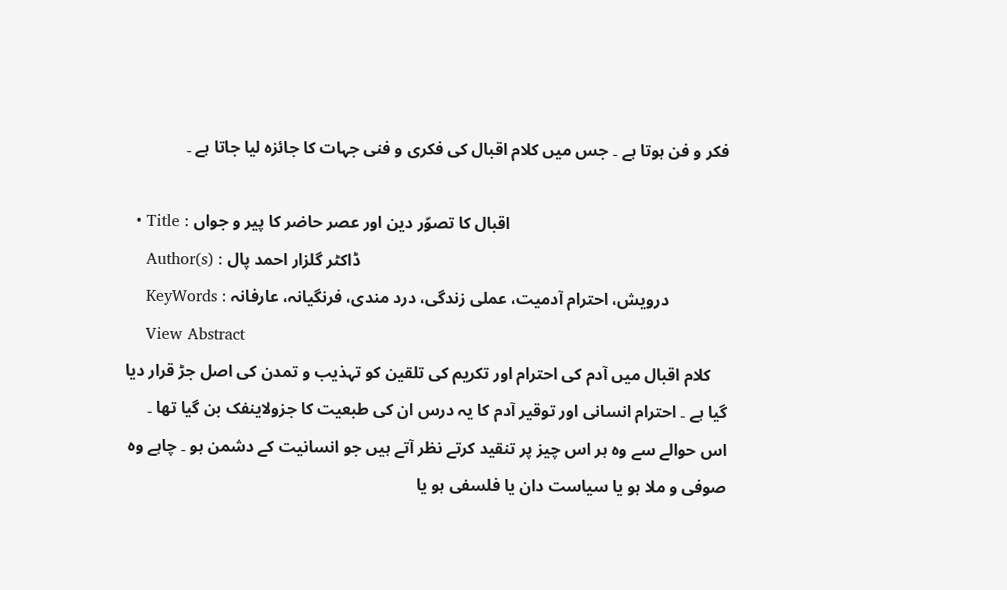فکر و فن ہوتا ہے ۔ جس میں کلام اقبال کی فکری و فنی جہات کا جائزہ لیا جاتا ہے ۔

  • Title : اقبال کا تصوّر دین اور عصر حاضر کا پیر و جواں
    Author(s) : ڈاکٹر گلزار احمد پال
    KeyWords : درویش، احترام آدمیت، عملی زندگی، درد مندی، فرنگیانہ، عارفانہ
    View Abstract
    کلام اقبال میں آدم کی احترام اور تکریم کی تلقین کو تہذیب و تمدن کی اصل جڑ قرار دیا گیا ہے ۔ احترام انسانی اور توقیر آدم کا یہ درس ان کی طبعیت کا جزولاینفک بن گیا تھا ۔ اس حوالے سے وہ ہر اس چیز پر تنقید کرتے نظر آتے ہیں جو انسانیت کے دشمن ہو ۔ چاہے وہ صوفی و ملا ہو یا سیاست دان یا فلسفی ہو یا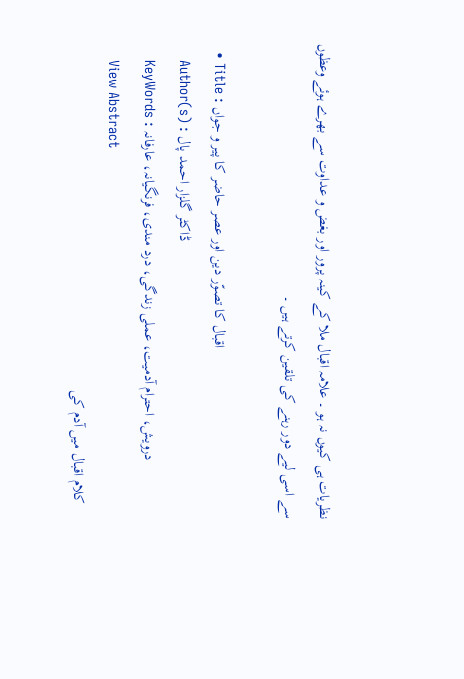نظریات ہی کیوں نہ ہو ۔ علامہ اقبال ملا کے کینہ پرور اور بغض و عداوت سے بھرے ہوئے وعظوں سے اسی لیے دور رہنے کی تلقین کرتے ہیں ۔

  • Title : اقبال کا تصوّر دین اور عصر حاضر کا پیر و جواں
    Author(s) : ڈاکٹر گلزار احمد پال
    KeyWords : درویش، احترام آدمیت، عملی زندگی، درد مندی، فرنگیانہ، عارفانہ
    View Abstract
    کلام اقبال میں آدم کی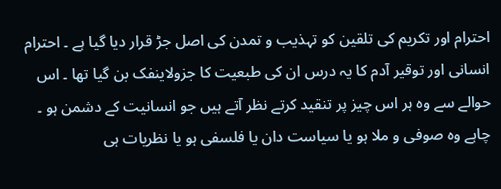احترام اور تکریم کی تلقین کو تہذیب و تمدن کی اصل جڑ قرار دیا گیا ہے ۔ احترام انسانی اور توقیر آدم کا یہ درس ان کی طبعیت کا جزولاینفک بن گیا تھا ۔ اس حوالے سے وہ ہر اس چیز پر تنقید کرتے نظر آتے ہیں جو انسانیت کے دشمن ہو ۔ چاہے وہ صوفی و ملا ہو یا سیاست دان یا فلسفی ہو یا نظریات ہی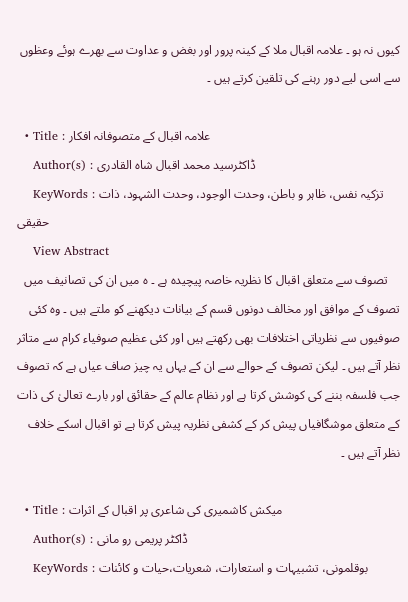کیوں نہ ہو ۔ علامہ اقبال ملا کے کینہ پرور اور بغض و عداوت سے بھرے ہوئے وعظوں سے اسی لیے دور رہنے کی تلقین کرتے ہیں ۔

  • Title : علامہ اقبال کے متصوفانہ افکار
    Author(s) : ڈاکٹرسید محمد اقبال شاہ القادری
    KeyWords : تزکیہ نفس، ظاہر و باطن، وحدت الوجود، وحدت الشہود، ذات حقیقی
    View Abstract
    تصوف سے متعلق اقبال کا نظریہ خاصہ پیچیدہ ہے ۔ ہ میں ان کی تصانیف میں تصوف کے موافق اور مخالف دونوں قسم کے بیانات دیکھنے کو ملتے ہیں ۔ وہ کئی صوفیوں سے نظریاتی اختلافات بھی رکھتے ہیں اور کئی عظیم صوفیاء کرام سے متاثر نظر آتے ہیں ۔ لیکن تصوف کے حوالے سے ان کے یہاں یہ چیز صاف عیاں ہے کہ تصوف جب فلسفہ بننے کی کوشش کرتا ہے اور نظام عالم کے حقائق اور بارے تعالیٰ کی ذات کے متعلق موشگافیاں پیش کر کے کشفی نظریہ پیش کرتا ہے تو اقبال اسکے خلاف نظر آتے ہیں ۔

  • Title : میکش کاشمیری کی شاعری پر اقبال کے اثرات
    Author(s) : ڈاکٹر پریمی رو مانی
    KeyWords : بوقلمونی، تشبیہات و استعارات، شعریات،حیات و کائنات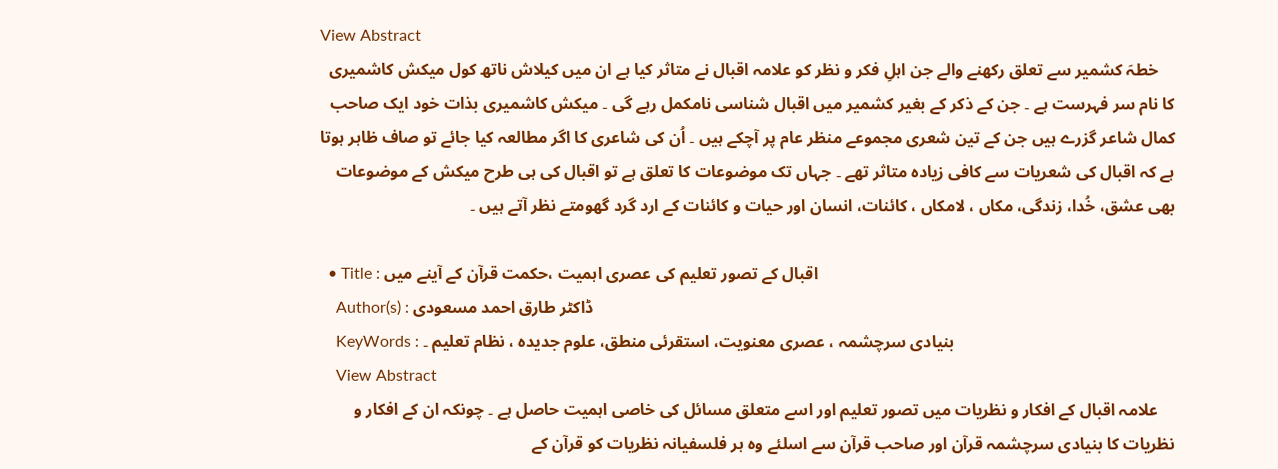View Abstract
    خطہَ کشمیر سے تعلق رکھنے والے جن اہلِ فکر و نظر کو علامہ اقبال نے متاثر کیا ہے ان میں کیلاش ناتھ کول میکش کاشمیری کا نام سر فہرست ہے ۔ جن کے ذکر کے بغیر کشمیر میں اقبال شناسی نامکمل رہے گی ۔ میکش کاشمیری بذات خود ایک صاحب کمال شاعر گزرے ہیں جن کے تین شعری مجموعے منظر عام پر آچکے ہیں ۔ اُن کی شاعری کا اگر مطالعہ کیا جائے تو صاف ظاہر ہوتا ہے کہ اقبال کی شعریات سے کافی زیادہ متاثر تھے ۔ جہاں تک موضوعات کا تعلق ہے تو اقبال کی ہی طرح میکش کے موضوعات بھی عشق، خُدا، زندگی، مکاں ، لامکاں ، کائنات، انسان اور حیات و کائنات کے ارد گرد گھومتے نظر آتے ہیں ۔

  • Title : اقبال کے تصور تعلیم کی عصری اہمیت ،حکمت قرآن کے آینے میں
    Author(s) : ڈاکٹر طارق احمد مسعودی
    KeyWords : بنیادی سرچشمہ ، عصری معنویت، استقرئی منطق، علوم جدیدہ ، نظام تعلیم ۔
    View Abstract
    علامہ اقبال کے افکار و نظریات میں تصور تعلیم اور اسے متعلق مسائل کی خاصی اہمیت حاصل ہے ۔ چونکہ ان کے افکار و نظریات کا بنیادی سرچشمہ قرآن اور صاحب قرآن سے اسلئے وہ ہر فلسفیانہ نظریات کو قرآن کے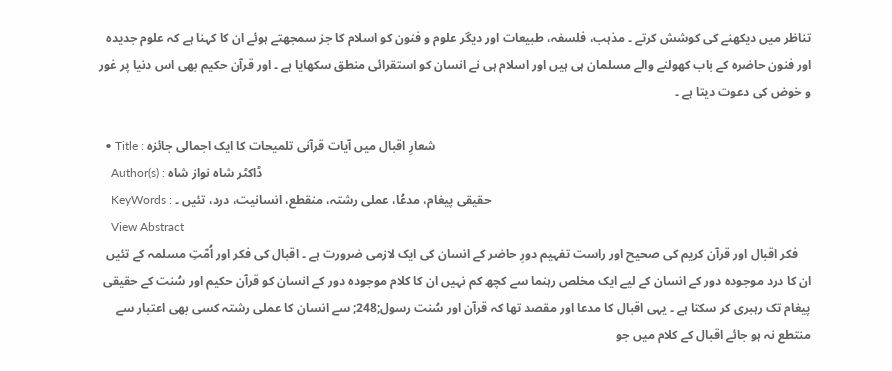تناظر میں دیکھنے کی کوشش کرتے ۔ مذہب، فلسفہ، طبیعات اور دیگر علوم و فنون کو اسلام کا جز سمجھتے ہوئے ان کا کہنا ہے کہ علوم جدیدہ اور فنون حاضرہ کے باب کھولنے والے مسلمان ہی ہیں اور اسلام ہی نے انسان کو استقرائی منطق سکھایا ہے ۔ اور قرآن حکیم بھی اس دنیا پر غور و خوض کی دعوت دیتا ہے ۔

  • Title : شعارِ اقبال میں آیات قرآنی تلمیحات کا ایک اجمالی جائزہ
    Author(s) : ڈاکٹر شاہ نواز شاہ
    KeyWords : حقیقی پیغام، مدعُا، عملی رشتہ، منقطع، انسانیت، درد، تئیں ۔
    View Abstract
    فکر اقبال اور قرآن کریم کی صحیح اور راست تفہیم دورِ حاضر کے انسان کی ایک لازمی ضرورت ہے ۔ اقبال کی فکر اور اُمّتِ مسلمہ کے تئیں ان کا درد موجودہ دور کے انسان کے لیے ایک مخلص رہنما سے کچھ کم نہیں ان کا کلام موجودہ دور کے انسان کو قرآن حکیم اور سُنت کے حقیقی پیغام تک رہبری کر سکتا ہے ۔ یہی اقبال کا مدعا اور مقصد تھا کہ قرآن اور سُنت رسول;248; سے انسان کا عملی رشتہ کسی بھی اعتبار سے منتطع نہ ہو جائے اقبال کے کلام میں جو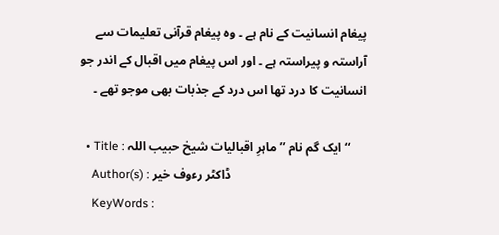پیغام انسانیت کے نام ہے ۔ وہ پیغام قرآنی تعلیمات سے آراستہ و پیراستہ ہے ۔ اور اس پیغام میں اقبال کے اندر جو انسانیت کا درد تھا اس درد کے جذبات بھی موجو تھے ۔

  • Title : ایک گم نام ’’ماہرِ اقبالیات شیخ حبیب اللہ ‘‘
    Author(s) : ڈاکٹر رءوف خیر
    KeyWords :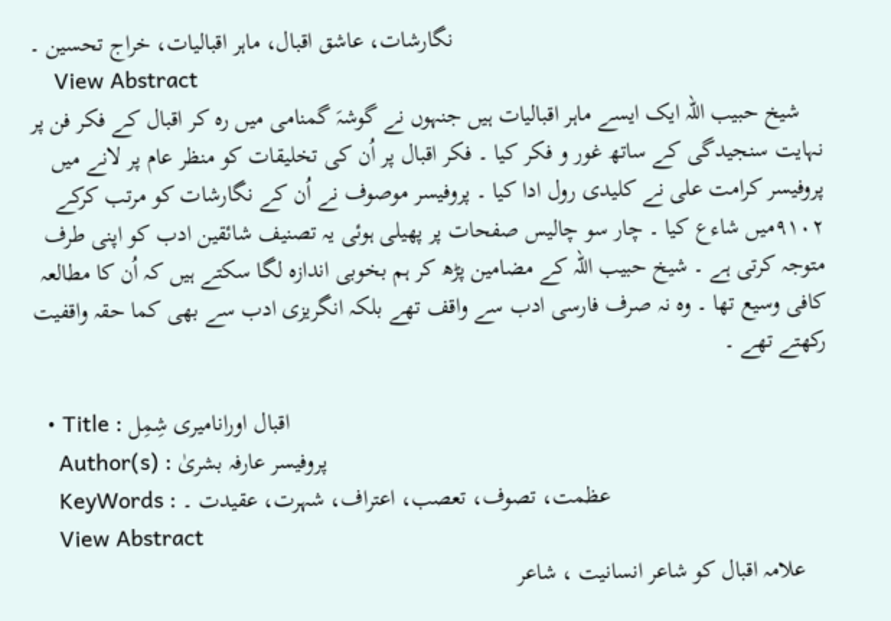نگارشات، عاشق اقبال، ماہر اقبالیات، خراج تحسین ۔
    View Abstract
    شیخ حبیب اللہ ایک ایسے ماہر اقبالیات ہیں جنہوں نے گوشہَ گمنامی میں رہ کر اقبال کے فکر فن پر نہایت سنجیدگی کے ساتھ غور و فکر کیا ۔ فکر اقبال پر اُن کی تخلیقات کو منظر عام پر لانے میں پروفیسر کرامت علی نے کلیدی رول ادا کیا ۔ پروفیسر موصوف نے اُن کے نگارشات کو مرتب کرکے ۹۱۰۲میں شاءع کیا ۔ چار سو چالیس صفحات پر پھیلی ہوئی یہ تصنیف شائقین ادب کو اپنی طرف متوجہ کرتی ہے ۔ شیخ حبیب اللہ کے مضامین پڑھ کر ہم بخوبی اندازہ لگا سکتے ہیں کہ اُن کا مطالعہ کافی وسیع تھا ۔ وہ نہ صرف فارسی ادب سے واقف تھے بلکہ انگریزی ادب سے بھی کما حقہ واقفیت رکھتے تھے ۔

  • Title : اقبال اورانامیری شِمِل
    Author(s) : پروفیسر عارفہ بشریٰ
    KeyWords : عظمت، تصوف، تعصب، اعتراف، شہرت، عقیدت ۔
    View Abstract
    علامہ اقبال کو شاعر انسانیت ، شاعر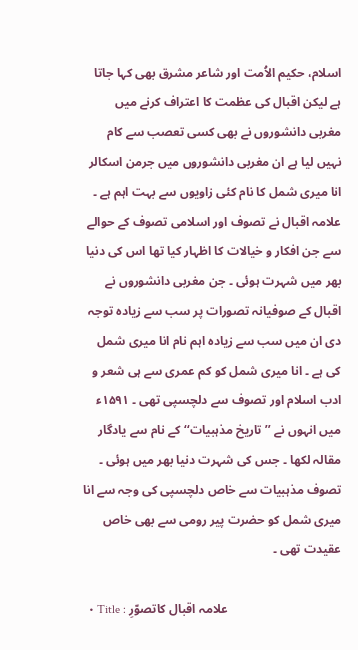اسلام، حکیم الاُمت اور شاعر مشرق بھی کہا جاتا ہے لیکن اقبال کی عظمت کا اعتراف کرنے میں مغربی دانشوروں نے بھی کسی تعصب سے کام نہیں لیا ہے ان مغربی دانشوروں میں جرمن اسکالر انا میری شمل کا نام کئی زاویوں سے بہت اہم ہے ۔ علامہ اقبال نے تصوف اور اسلامی تصوف کے حوالے سے جن افکار و خیالات کا اظہار کیا تھا اس کی دنیا بھر میں شہرت ہوئی ۔ جن مغربی دانشوروں نے اقبال کے صوفیانہ تصورات پر سب سے زیادہ توجہ دی ان میں سب سے زیادہ اہم نام انا میری شمل کی ہے ۔ انا میری شمل کو کم عمری سے ہی شعر و ادب اسلام اور تصوف سے دلچسپی تھی ۔ ۱۵۹۱ء میں انہوں نے ’’ تاریخ مذہبیات‘‘ کے نام سے یادگار مقالہ لکھا ۔ جس کی شہرت دنیا بھر میں ہوئی ۔ تصوف مذہبیات سے خاص دلچسپی کی وجہ سے انا میری شمل کو حضرت پیر رومی سے بھی خاص عقیدت تھی ۔

  • Title : علامہ اقبال کاتصوّرِ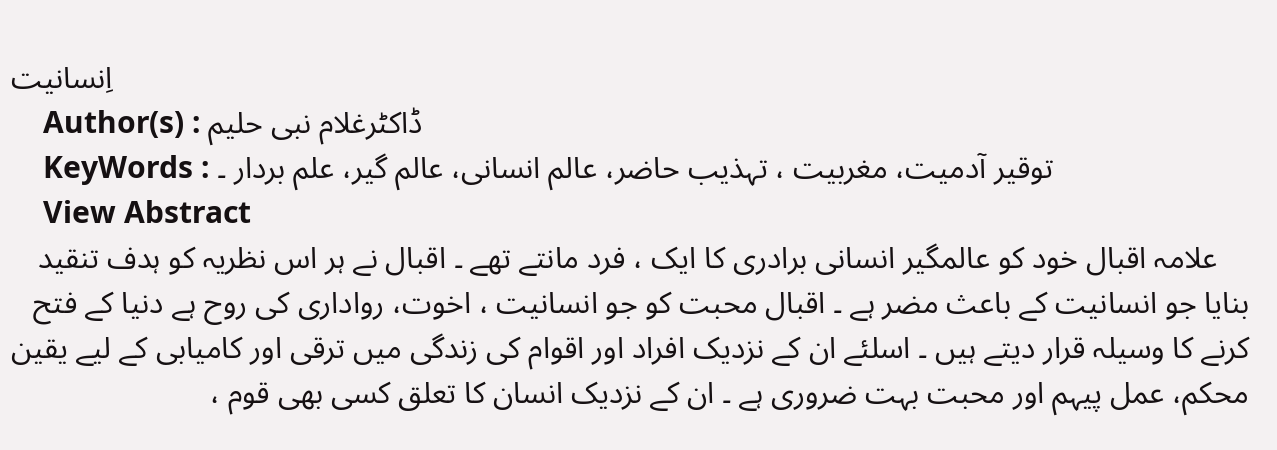اِنسانیت
    Author(s) : ڈاکٹرغلام نبی حلیم
    KeyWords : توقیر آدمیت، مغربیت ، تہذیب حاضر، عالم انسانی، عالم گیر، علم بردار ۔
    View Abstract
    علامہ اقبال خود کو عالمگیر انسانی برادری کا ایک ، فرد مانتے تھے ۔ اقبال نے ہر اس نظریہ کو ہدف تنقید بنایا جو انسانیت کے باعث مضر ہے ۔ اقبال محبت کو جو انسانیت ، اخوت، رواداری کی روح ہے دنیا کے فتح کرنے کا وسیلہ قرار دیتے ہیں ۔ اسلئے ان کے نزدیک افراد اور اقوام کی زندگی میں ترقی اور کامیابی کے لیے یقین محکم، عمل پیہم اور محبت بہت ضروری ہے ۔ ان کے نزدیک انسان کا تعلق کسی بھی قوم ،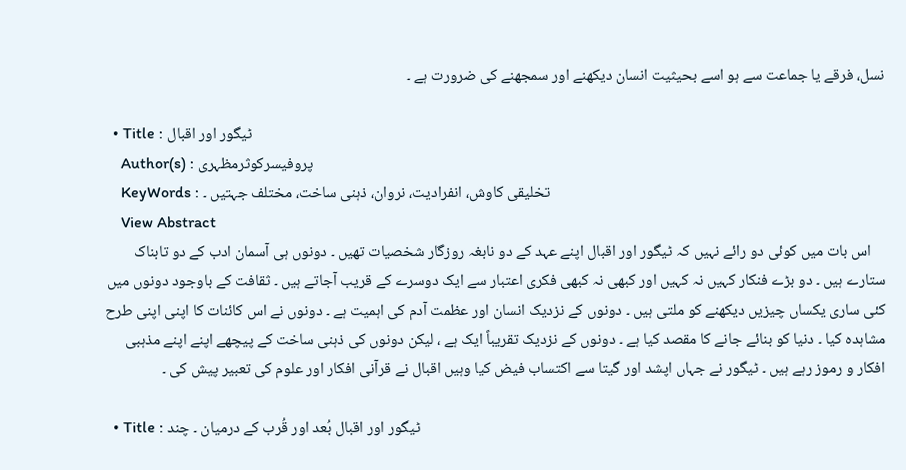نسل، فرقے یا جماعت سے ہو اسے بحیثیت انسان دیکھنے اور سمجھنے کی ضرورت ہے ۔

  • Title : ٹیگور اور اقبال
    Author(s) : پروفیسرکوثرمظہری
    KeyWords : تخلیقی کاوش، انفرادیت، نروان، ذہنی ساخت، مختلف جہتیں ۔
    View Abstract
    اس بات میں کوئی دو رائے نہیں کہ ٹیگور اور اقبال اپنے عہد کے دو نابغہ روزگار شخصیات تھیں ۔ دونوں ہی آسمان ادب کے دو تابناک ستارے ہیں ۔ دو بڑے فنکار کہیں نہ کہیں اور کبھی نہ کبھی فکری اعتبار سے ایک دوسرے کے قریب آجاتے ہیں ۔ ثقافت کے باوجود دونوں میں کئی ساری یکساں چیزیں دیکھنے کو ملتی ہیں ۔ دونوں کے نزدیک انسان اور عظمت آدم کی اہمیت ہے ۔ دونوں نے اس کائنات کا اپنی اپنی طرح مشاہدہ کیا ۔ دنیا کو بنائے جانے کا مقصد کیا ہے ۔ دونوں کے نزدیک تقریباً ایک ہے ، لیکن دونوں کی ذہنی ساخت کے پیچھے اپنے اپنے مذہبی افکار و رموز رہے ہیں ۔ ٹیگور نے جہاں اپشد اور گیتا سے اکتساب فیض کیا وہیں اقبال نے قرآنی افکار اور علوم کی تعبیر پیش کی ۔

  • Title : ٹیگور اور اقبال بُعد اور قُرب کے درمیان ۔ چند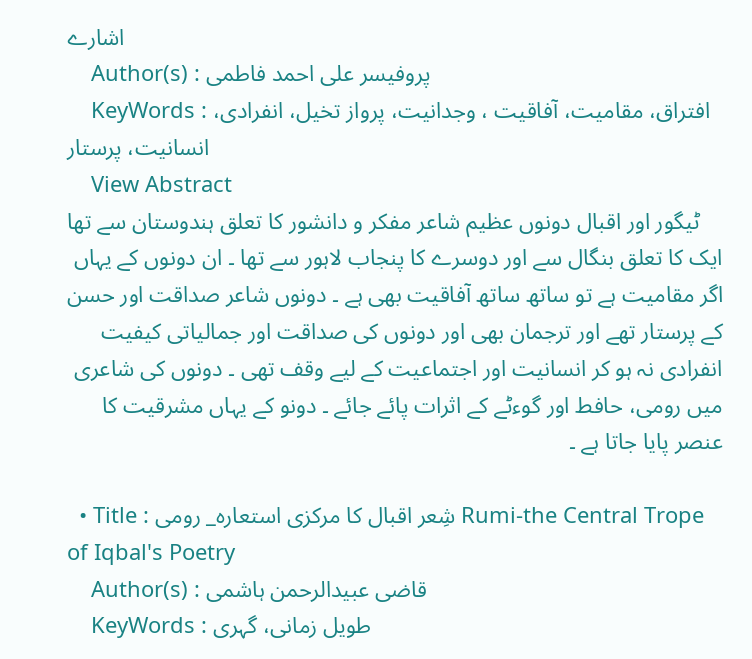اشارے
    Author(s) : پروفیسر علی احمد فاطمی
    KeyWords : افتراق، مقامیت، آفاقیت ، وجدانیت، پرواز تخیل، انفرادی، انسانیت، پرستار
    View Abstract
    ٹیگور اور اقبال دونوں عظیم شاعر مفکر و دانشور کا تعلق ہندوستان سے تھا ایک کا تعلق بنگال سے اور دوسرے کا پنجاب لاہور سے تھا ۔ ان دونوں کے یہاں اگر مقامیت ہے تو ساتھ ساتھ آفاقیت بھی ہے ۔ دونوں شاعر صداقت اور حسن کے پرستار تھے اور ترجمان بھی اور دونوں کی صداقت اور جمالیاتی کیفیت انفرادی نہ ہو کر انسانیت اور اجتماعیت کے لیے وقف تھی ۔ دونوں کی شاعری میں رومی، حافط اور گوءٹے کے اثرات پائے جائے ۔ دونو کے یہاں مشرقیت کا عنصر پایا جاتا ہے ۔

  • Title : شِعر اقبال کا مرکزی استعارہ_ رومی Rumi-the Central Trope of Iqbal's Poetry
    Author(s) : قاضی عبیدالرحمن ہاشمی
    KeyWords : طویل زمانی، گہری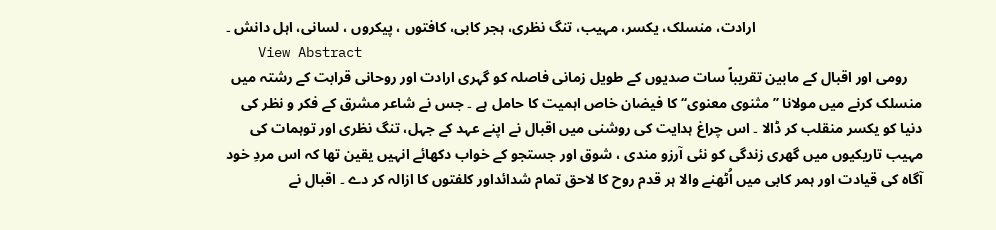ارادت، منسلک، یکسر، مہیب، تنگ نظری، ہجر کابی، کافتوں ، پیکروں ، لسانی، اہل دانش ۔
    View Abstract
    رومی اور اقبال کے مابین تقریباً سات صدیوں کے طویل زمانی فاصلہ کو گہری ارادت اور روحانی قرابت کے رشتہ میں منسلک کرنے میں مولانا ’’مثنوی معنوی‘‘ کا فیضان خاص اہمیت کا حامل ہے ۔ جس نے شاعر مشرق کے فکر و نظر کی دنیا کو یکسر منقلب کر ڈالا ۔ اس چراغ ہدایت کی روشنی میں اقبال نے اپنے عہد کے جہل، تنگ نظری اور توہمات کی مہیب تاریکیوں میں گھری زندگی کو نئی آرزو مندی ، شوق اور جستجو کے خواب دکھائے انہیں یقین تھا کہ اس مردِ خود آگاہ کی قیادت اور ہمر کابی میں اُٹھنے والا ہر قدم روح کا لاحق تمام شدائداور کلفتوں کا ازالہ کر دے ۔ اقبال نے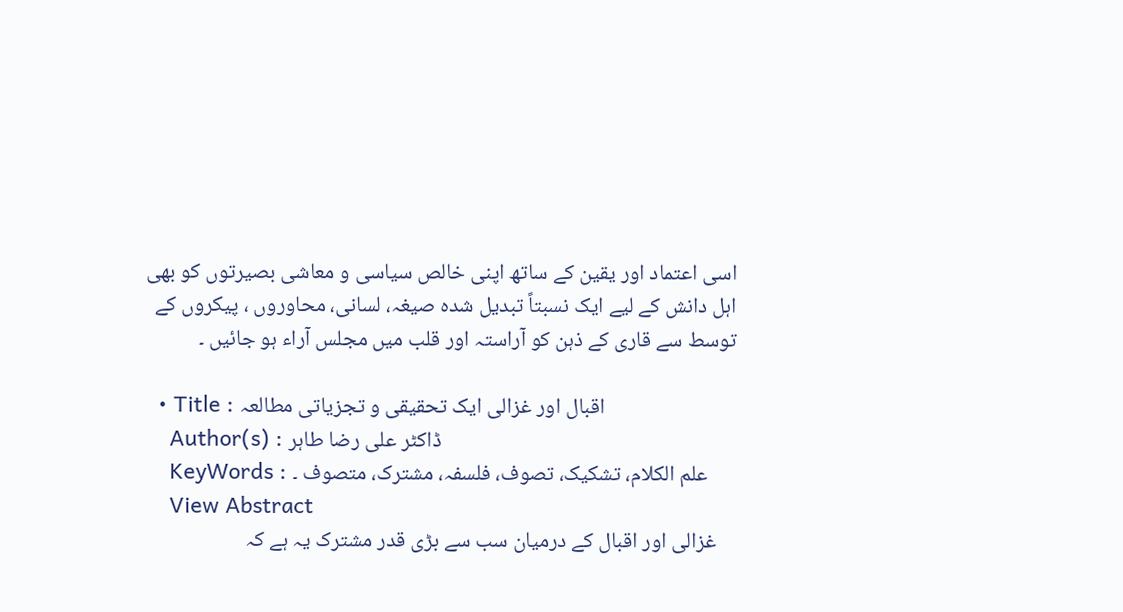اسی اعتماد اور یقین کے ساتھ اپنی خالص سیاسی و معاشی بصیرتوں کو بھی اہل دانش کے لیے ایک نسبتاً تبدیل شدہ صیغہ، لسانی، محاوروں ، پیکروں کے توسط سے قاری کے ذہن کو آراستہ اور قلب میں مجلس آراء ہو جائیں ۔

  • Title : اقبال اور غزالی ایک تحقیقی و تجزیاتی مطالعہ
    Author(s) : ڈاکٹر علی رضا طاہر
    KeyWords : علم الکلام، تشکیک، تصوف، فلسفہ، مشترک، متصوف ۔
    View Abstract
    غزالی اور اقبال کے درمیان سب سے بڑی قدر مشترک یہ ہے کہ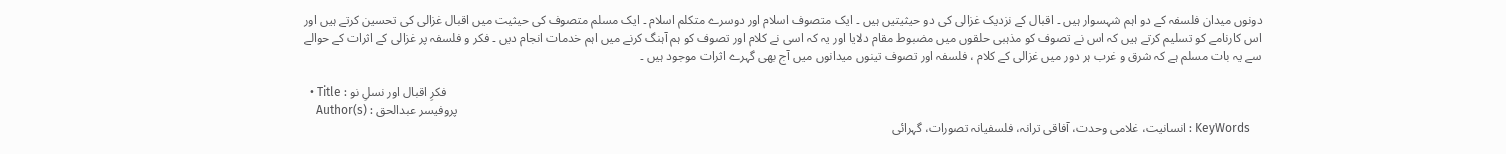دونوں میدان فلسفہ کے دو اہم شہسوار ہیں ۔ اقبال کے نزدیک غزالی کی دو حیثیتیں ہیں ۔ ایک متصوف اسلام اور دوسرے متکلم اسلام ۔ ایک مسلم متصوف کی حیثیت میں اقبال غزالی کی تحسین کرتے ہیں اور اس کارنامے کو تسلیم کرتے ہیں کہ اس نے تصوف کو مذہبی حلقوں میں مضبوط مقام دلایا اور یہ کہ اسی نے کلام اور تصوف کو ہم آہنگ کرنے میں اہم خدمات انجام دیں ۔ فکر و فلسفہ پر غزالی کے اثرات کے حوالے سے یہ بات مسلم ہے کہ شرق و غرب ہر دور میں غزالی کے کلام ، فلسفہ اور تصوف تینوں میدانوں میں آج بھی گہرے اثرات موجود ہیں ۔

  • Title : فکرِ اقبال اور نسلِ نو
    Author(s) : پروفیسر عبدالحق
    KeyWords : انسانیت، غلامی وحدت، آفاقی ترانہ، فلسفیانہ تصورات، گہرائی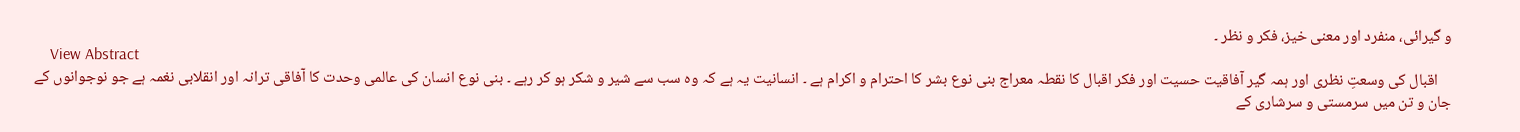و گیرائی، منفرد اور معنی خیز، فکر و نظر ۔
    View Abstract
    اقبال کی وسعتِ نظری اور ہمہ گیر آفاقیت حسیت اور فکر اقبال کا نقطہ معراج بنی نوع بشر کا احترام و اکرام ہے ۔ انسانیت یہ ہے کہ وہ سب سے شیر و شکر ہو کر رہے ۔ بنی نوع انسان کی عالمی وحدت کا آفاقی ترانہ اور انقلابی نغمہ ہے جو نوجوانوں کے جان و تن میں سرمستی و سرشاری کے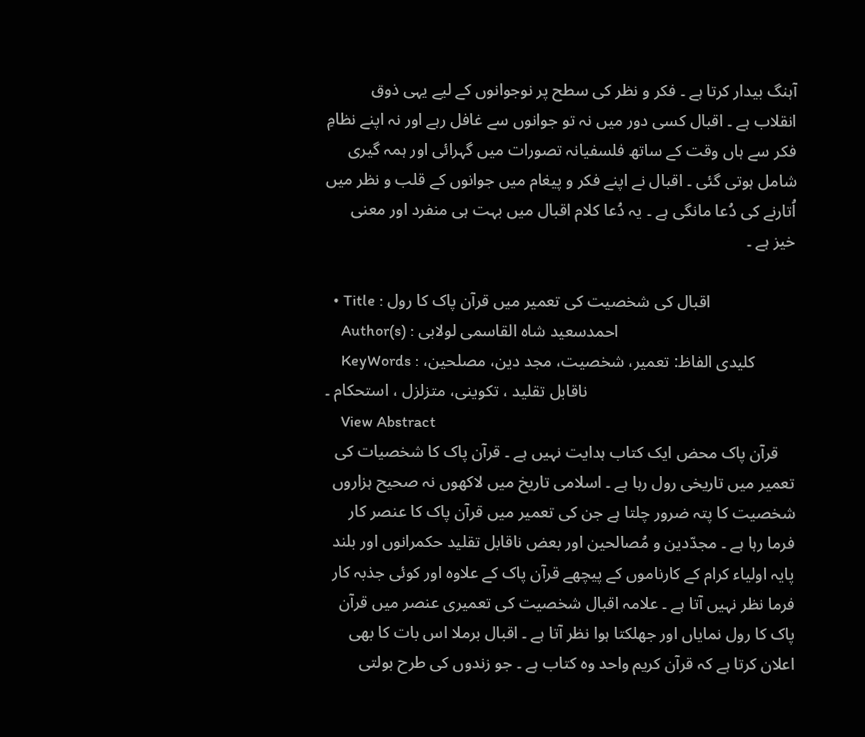آہنگ بیدار کرتا ہے ۔ فکر و نظر کی سطح پر نوجوانوں کے لیے یہی ذوق انقلاب ہے ۔ اقبال کسی دور میں نہ تو جوانوں سے غافل رہے اور نہ اپنے نظامِ فکر سے ہاں وقت کے ساتھ فلسفیانہ تصورات میں گہرائی اور ہمہ گیری شامل ہوتی گئی ۔ اقبال نے اپنے فکر و پیغام میں جوانوں کے قلب و نظر میں اُتارنے کی دُعا مانگی ہے ۔ یہ دُعا کلام اقبال میں بہت ہی منفرد اور معنی خیز ہے ۔

  • Title : اقبال کی شخصیت کی تعمیر میں قرآن پاک کا رول
    Author(s) : احمدسعید شاہ القاسمی لولابی
    KeyWords : کلیدی الفاظ: تعمیر، شخصیت، مجد دین، مصلحین، ناقابل تقلید ، تکوینی، متزلزل ، استحکام ۔
    View Abstract
    قرآن پاک محض ایک کتاب ہدایت نہیں ہے ۔ قرآن پاک کا شخصیات کی تعمیر میں تاریخی رول رہا ہے ۔ اسلامی تاریخ میں لاکھوں نہ صحیح ہزاروں شخصیت کا پتہ ضرور چلتا ہے جن کی تعمیر میں قرآن پاک کا عنصر کار فرما رہا ہے ۔ مجدّدین و مُصالحین اور بعض ناقابل تقلید حکمرانوں اور بلند پایہ اولیاء کرام کے کارناموں کے پیچھے قرآن پاک کے علاوہ اور کوئی جذبہ کار فرما نظر نہیں آتا ہے ۔ علامہ اقبال شخصیت کی تعمیری عنصر میں قرآن پاک کا رول نمایاں اور جھلکتا ہوا نظر آتا ہے ۔ اقبال برملا اس بات کا بھی اعلان کرتا ہے کہ قرآن کریم واحد وہ کتاب ہے ۔ جو زندوں کی طرح بولتی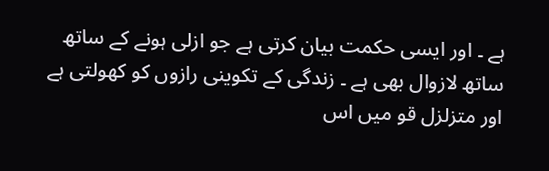ہے ۔ اور ایسی حکمت بیان کرتی ہے جو ازلی ہونے کے ساتھ ساتھ لازوال بھی ہے ۔ زندگی کے تکوینی رازوں کو کھولتی ہے اور متزلزل قو میں اس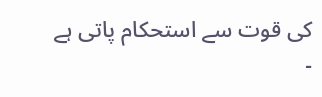کی قوت سے استحکام پاتی ہے ۔